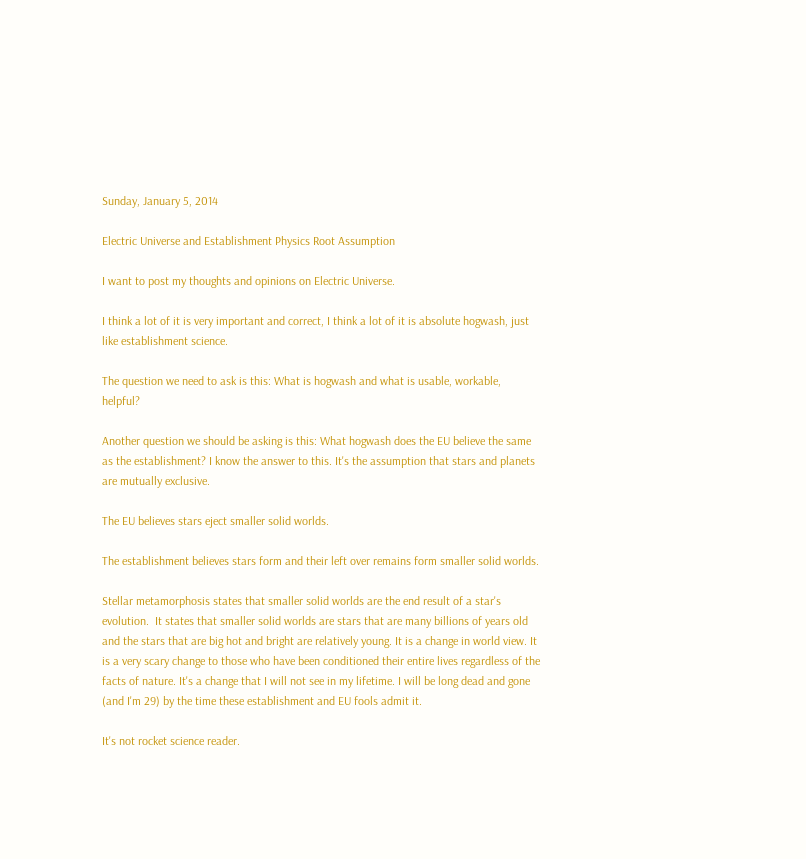Sunday, January 5, 2014

Electric Universe and Establishment Physics Root Assumption

I want to post my thoughts and opinions on Electric Universe.

I think a lot of it is very important and correct, I think a lot of it is absolute hogwash, just like establishment science.

The question we need to ask is this: What is hogwash and what is usable, workable, helpful?

Another question we should be asking is this: What hogwash does the EU believe the same as the establishment? I know the answer to this. It's the assumption that stars and planets are mutually exclusive.

The EU believes stars eject smaller solid worlds.

The establishment believes stars form and their left over remains form smaller solid worlds.

Stellar metamorphosis states that smaller solid worlds are the end result of a star's evolution.  It states that smaller solid worlds are stars that are many billions of years old and the stars that are big hot and bright are relatively young. It is a change in world view. It is a very scary change to those who have been conditioned their entire lives regardless of the facts of nature. It's a change that I will not see in my lifetime. I will be long dead and gone (and I'm 29) by the time these establishment and EU fools admit it.

It's not rocket science reader.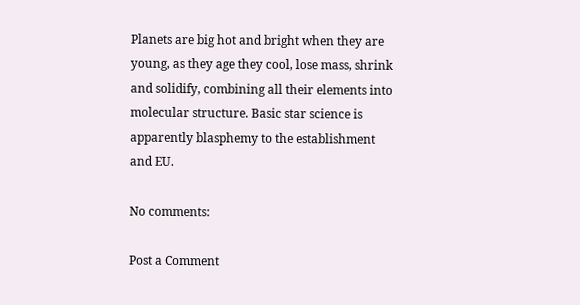Planets are big hot and bright when they are young, as they age they cool, lose mass, shrink and solidify, combining all their elements into molecular structure. Basic star science is apparently blasphemy to the establishment and EU.

No comments:

Post a Comment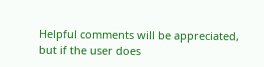Helpful comments will be appreciated, but if the user does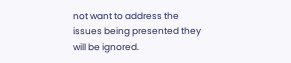not want to address the issues being presented they will be ignored.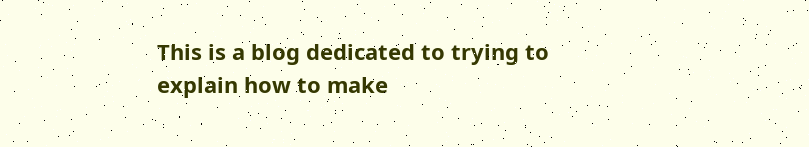This is a blog dedicated to trying to explain how to make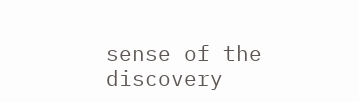sense of the discovery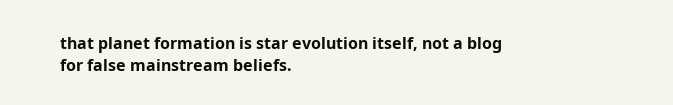that planet formation is star evolution itself, not a blog for false mainstream beliefs.